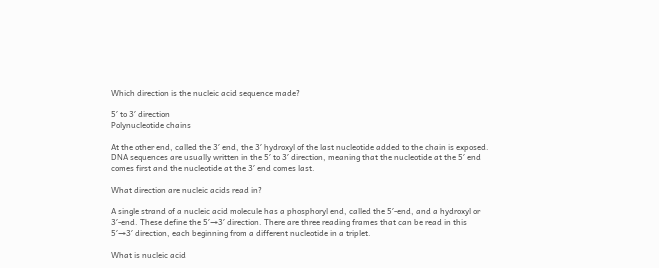Which direction is the nucleic acid sequence made?

5′ to 3′ direction
Polynucleotide chains

At the other end, called the 3′ end, the 3′ hydroxyl of the last nucleotide added to the chain is exposed. DNA sequences are usually written in the 5′ to 3′ direction, meaning that the nucleotide at the 5′ end comes first and the nucleotide at the 3′ end comes last.

What direction are nucleic acids read in?

A single strand of a nucleic acid molecule has a phosphoryl end, called the 5′-end, and a hydroxyl or 3′-end. These define the 5′→3′ direction. There are three reading frames that can be read in this 5′→3′ direction, each beginning from a different nucleotide in a triplet.

What is nucleic acid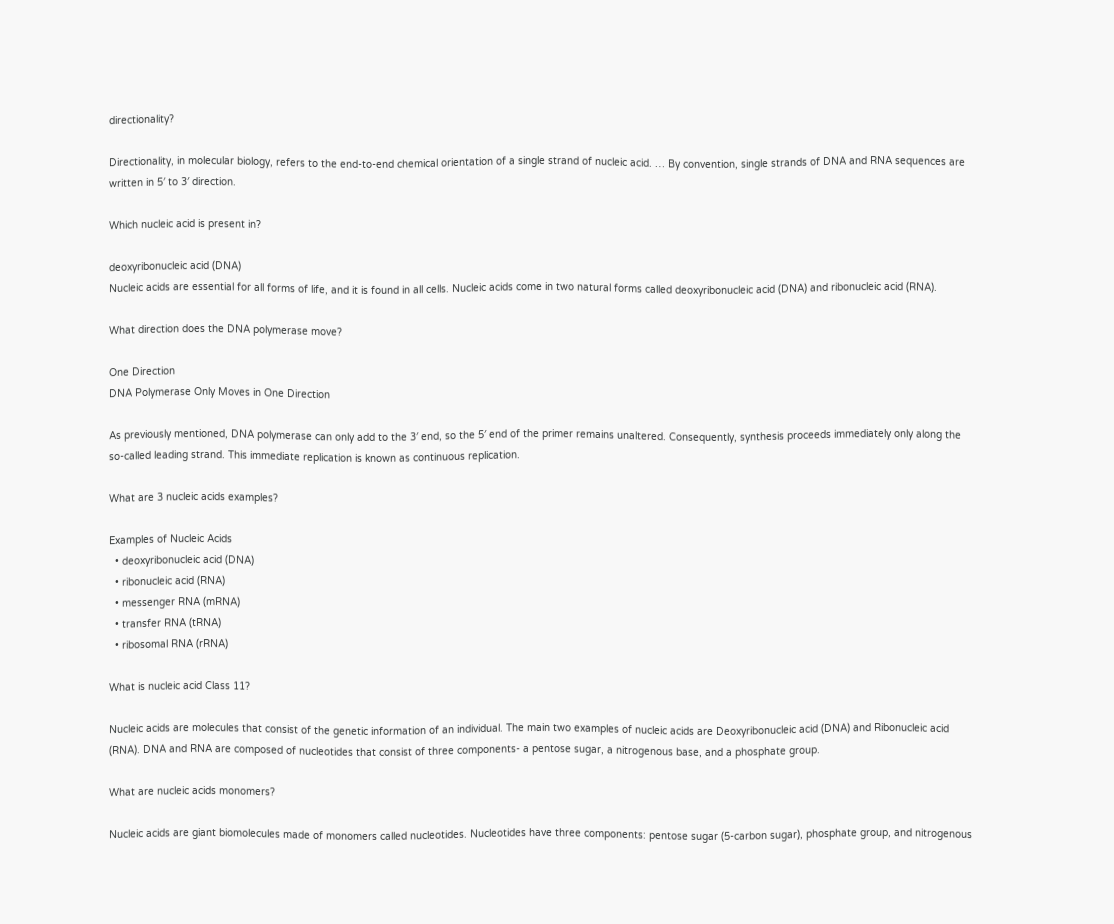directionality?

Directionality, in molecular biology, refers to the end-to-end chemical orientation of a single strand of nucleic acid. … By convention, single strands of DNA and RNA sequences are written in 5′ to 3′ direction.

Which nucleic acid is present in?

deoxyribonucleic acid (DNA)
Nucleic acids are essential for all forms of life, and it is found in all cells. Nucleic acids come in two natural forms called deoxyribonucleic acid (DNA) and ribonucleic acid (RNA).

What direction does the DNA polymerase move?

One Direction
DNA Polymerase Only Moves in One Direction

As previously mentioned, DNA polymerase can only add to the 3′ end, so the 5′ end of the primer remains unaltered. Consequently, synthesis proceeds immediately only along the so-called leading strand. This immediate replication is known as continuous replication.

What are 3 nucleic acids examples?

Examples of Nucleic Acids
  • deoxyribonucleic acid (DNA)
  • ribonucleic acid (RNA)
  • messenger RNA (mRNA)
  • transfer RNA (tRNA)
  • ribosomal RNA (rRNA)

What is nucleic acid Class 11?

Nucleic acids are molecules that consist of the genetic information of an individual. The main two examples of nucleic acids are Deoxyribonucleic acid (DNA) and Ribonucleic acid (RNA). DNA and RNA are composed of nucleotides that consist of three components- a pentose sugar, a nitrogenous base, and a phosphate group.

What are nucleic acids monomers?

Nucleic acids are giant biomolecules made of monomers called nucleotides. Nucleotides have three components: pentose sugar (5-carbon sugar), phosphate group, and nitrogenous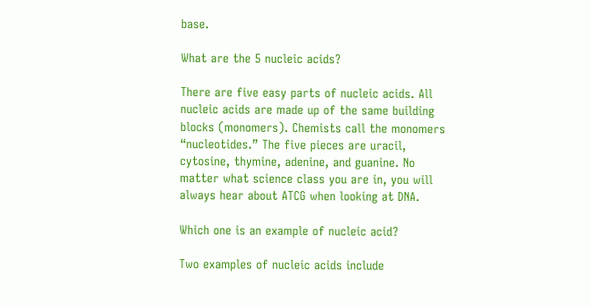base.

What are the 5 nucleic acids?

There are five easy parts of nucleic acids. All nucleic acids are made up of the same building blocks (monomers). Chemists call the monomers “nucleotides.” The five pieces are uracil, cytosine, thymine, adenine, and guanine. No matter what science class you are in, you will always hear about ATCG when looking at DNA.

Which one is an example of nucleic acid?

Two examples of nucleic acids include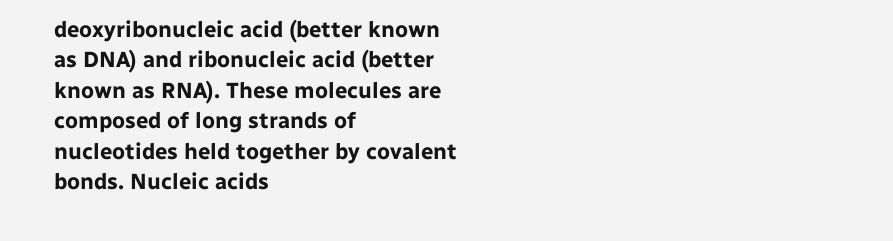deoxyribonucleic acid (better known as DNA) and ribonucleic acid (better known as RNA). These molecules are composed of long strands of nucleotides held together by covalent bonds. Nucleic acids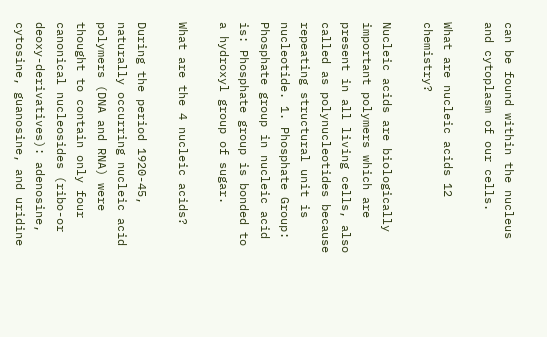can be found within the nucleus and cytoplasm of our cells.

What are nucleic acids 12 chemistry?

Nucleic acids are biologically important polymers which are present in all living cells, also called as polynucleotides because repeating structural unit is nucleotide. 1. Phosphate Group: Phosphate group in nucleic acid is: Phosphate group is bonded to a hydroxyl group of sugar.

What are the 4 nucleic acids?

During the period 1920-45, naturally occurring nucleic acid polymers (DNA and RNA) were thought to contain only four canonical nucleosides (ribo-or deoxy-derivatives): adenosine, cytosine, guanosine, and uridine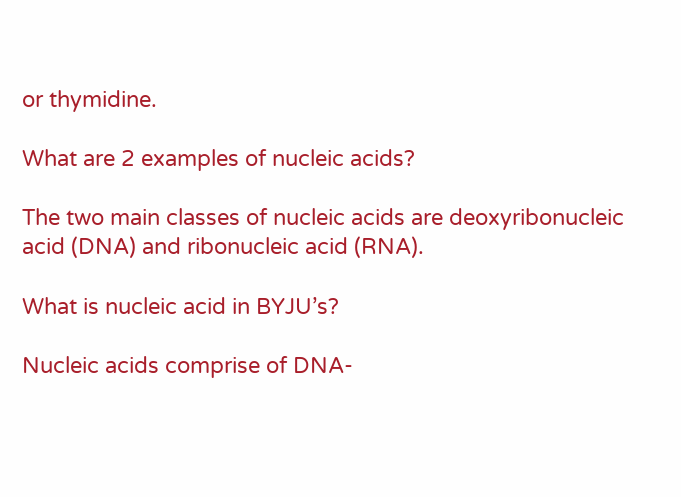or thymidine.

What are 2 examples of nucleic acids?

The two main classes of nucleic acids are deoxyribonucleic acid (DNA) and ribonucleic acid (RNA).

What is nucleic acid in BYJU’s?

Nucleic acids comprise of DNA-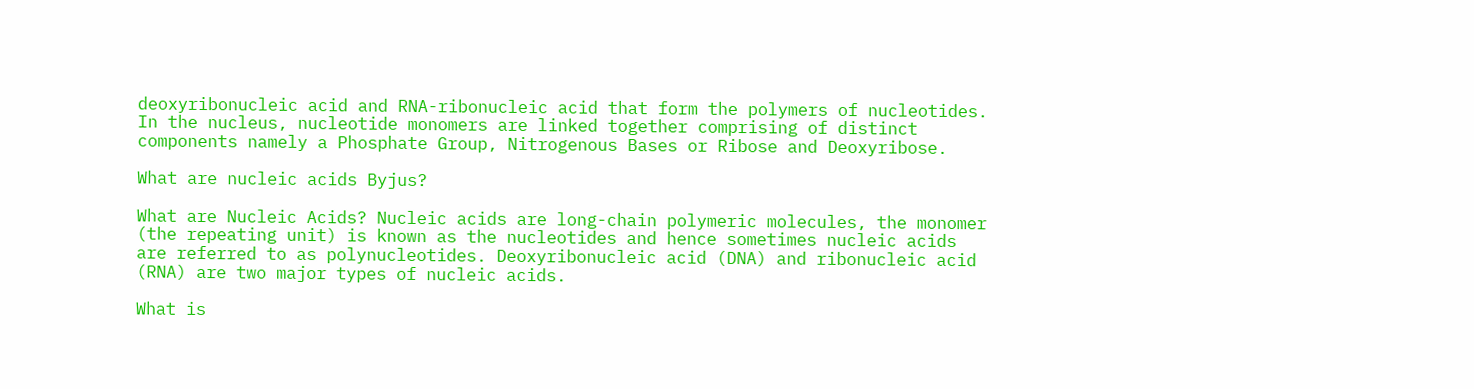deoxyribonucleic acid and RNA-ribonucleic acid that form the polymers of nucleotides. In the nucleus, nucleotide monomers are linked together comprising of distinct components namely a Phosphate Group, Nitrogenous Bases or Ribose and Deoxyribose.

What are nucleic acids Byjus?

What are Nucleic Acids? Nucleic acids are long-chain polymeric molecules, the monomer (the repeating unit) is known as the nucleotides and hence sometimes nucleic acids are referred to as polynucleotides. Deoxyribonucleic acid (DNA) and ribonucleic acid (RNA) are two major types of nucleic acids.

What is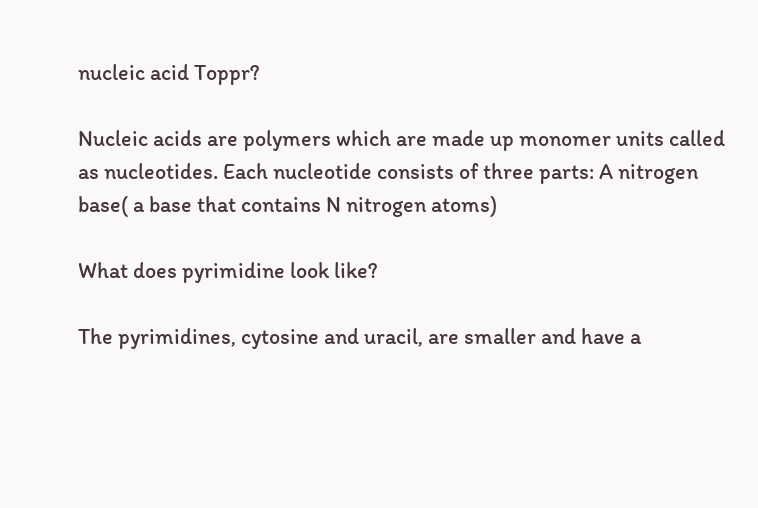nucleic acid Toppr?

Nucleic acids are polymers which are made up monomer units called as nucleotides. Each nucleotide consists of three parts: A nitrogen base( a base that contains N nitrogen atoms)

What does pyrimidine look like?

The pyrimidines, cytosine and uracil, are smaller and have a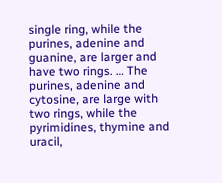single ring, while the purines, adenine and guanine, are larger and have two rings. … The purines, adenine and cytosine, are large with two rings, while the pyrimidines, thymine and uracil,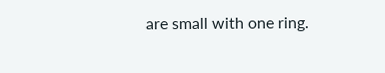are small with one ring.